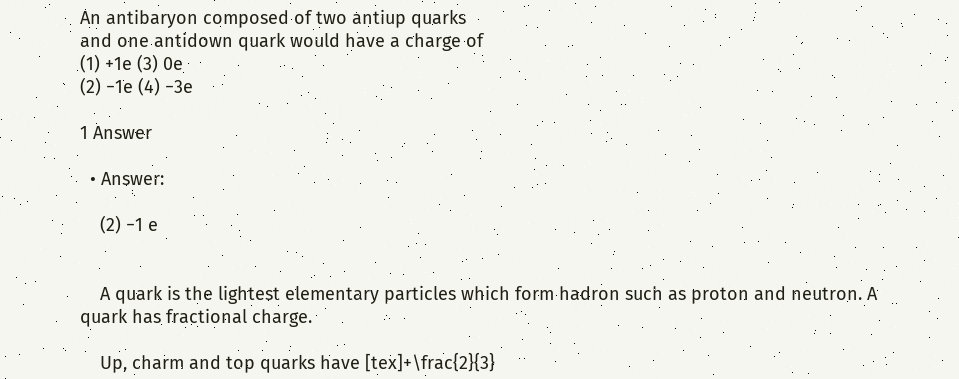An antibaryon composed of two antiup quarks
and one antidown quark would have a charge of
(1) +1e (3) 0e
(2) −1e (4) −3e

1 Answer

  • Answer:

    (2) −1 e


    A quark is the lightest elementary particles which form hadron such as proton and neutron. A quark has fractional charge.

    Up, charm and top quarks have [tex]+\frac{2}{3}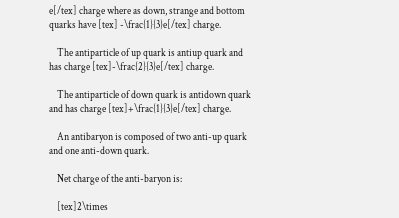e[/tex] charge where as down, strange and bottom quarks have [tex] -\frac{1}{3}e[/tex] charge.

    The antiparticle of up quark is antiup quark and has charge [tex]-\frac{2}{3}e[/tex] charge.

    The antiparticle of down quark is antidown quark and has charge [tex]+\frac{1}{3}e[/tex] charge.

    An antibaryon is composed of two anti-up quark and one anti-down quark.

    Net charge of the anti-baryon is:

    [tex]2\times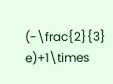(-\frac{2}{3} e)+1\times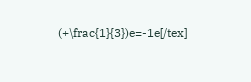(+\frac{1}{3})e=-1e[/tex]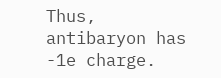Thus, antibaryon has -1e charge.